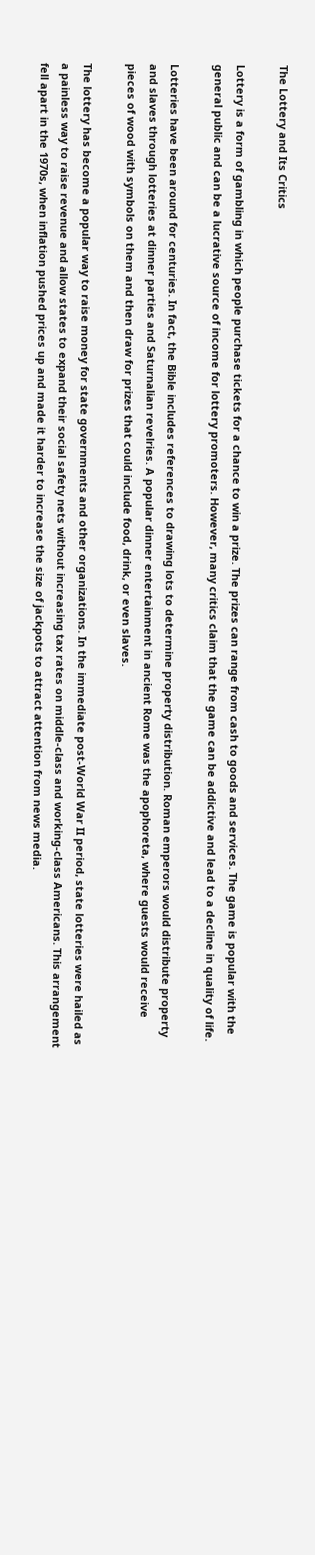The Lottery and Its Critics

Lottery is a form of gambling in which people purchase tickets for a chance to win a prize. The prizes can range from cash to goods and services. The game is popular with the general public and can be a lucrative source of income for lottery promoters. However, many critics claim that the game can be addictive and lead to a decline in quality of life.

Lotteries have been around for centuries. In fact, the Bible includes references to drawing lots to determine property distribution. Roman emperors would distribute property and slaves through lotteries at dinner parties and Saturnalian revelries. A popular dinner entertainment in ancient Rome was the apophoreta, where guests would receive pieces of wood with symbols on them and then draw for prizes that could include food, drink, or even slaves.

The lottery has become a popular way to raise money for state governments and other organizations. In the immediate post-World War II period, state lotteries were hailed as a painless way to raise revenue and allow states to expand their social safety nets without increasing tax rates on middle-class and working-class Americans. This arrangement fell apart in the 1970s, when inflation pushed prices up and made it harder to increase the size of jackpots to attract attention from news media.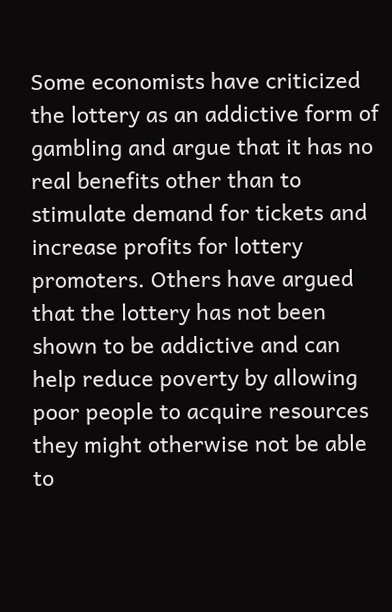Some economists have criticized the lottery as an addictive form of gambling and argue that it has no real benefits other than to stimulate demand for tickets and increase profits for lottery promoters. Others have argued that the lottery has not been shown to be addictive and can help reduce poverty by allowing poor people to acquire resources they might otherwise not be able to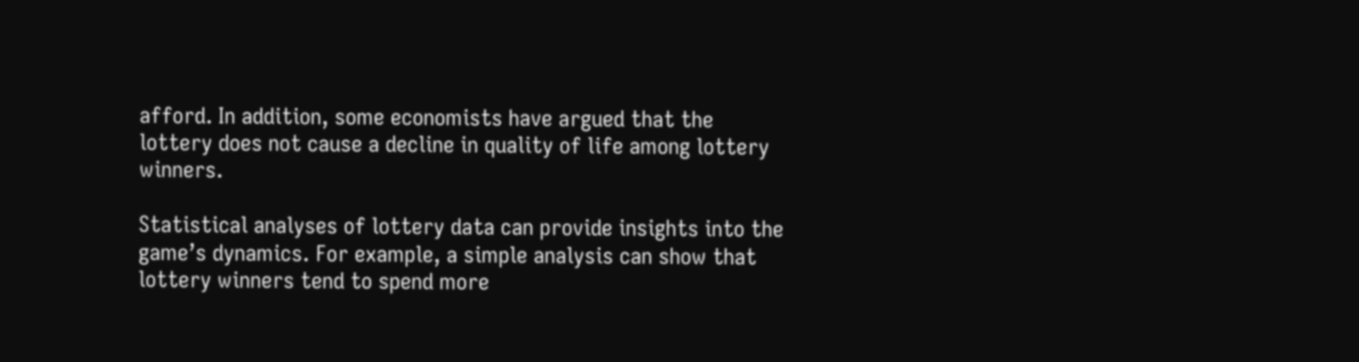afford. In addition, some economists have argued that the lottery does not cause a decline in quality of life among lottery winners.

Statistical analyses of lottery data can provide insights into the game’s dynamics. For example, a simple analysis can show that lottery winners tend to spend more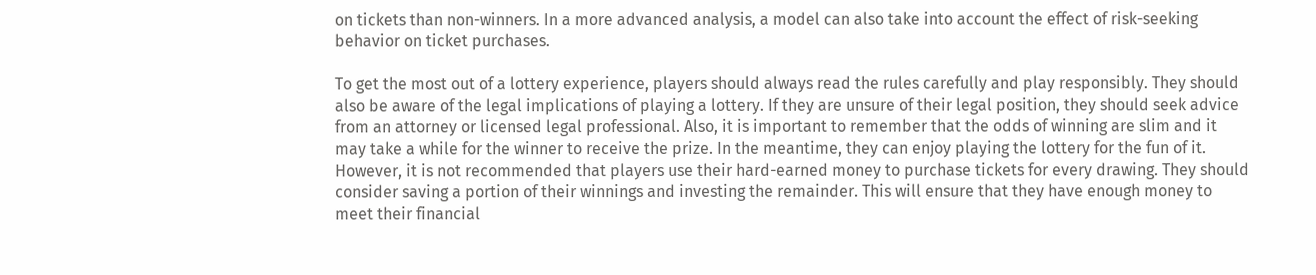on tickets than non-winners. In a more advanced analysis, a model can also take into account the effect of risk-seeking behavior on ticket purchases.

To get the most out of a lottery experience, players should always read the rules carefully and play responsibly. They should also be aware of the legal implications of playing a lottery. If they are unsure of their legal position, they should seek advice from an attorney or licensed legal professional. Also, it is important to remember that the odds of winning are slim and it may take a while for the winner to receive the prize. In the meantime, they can enjoy playing the lottery for the fun of it. However, it is not recommended that players use their hard-earned money to purchase tickets for every drawing. They should consider saving a portion of their winnings and investing the remainder. This will ensure that they have enough money to meet their financial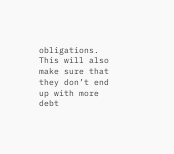obligations. This will also make sure that they don’t end up with more debt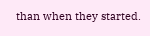than when they started.